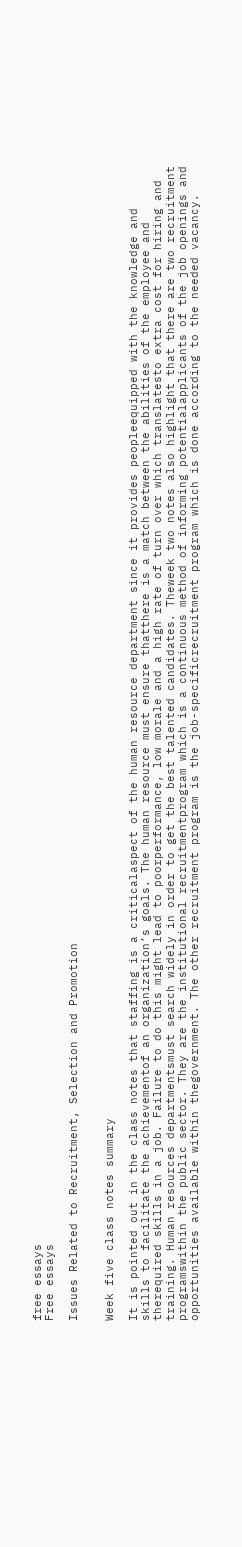free essays
Free essays

Issues Related to Recruitment, Selection and Promotion


Week five class notes summary

It is pointed out in the class notes that staffing is a criticalaspect of the human resource department since it provides peopleequipped with the knowledge and skills to facilitate the achievementof an organization’s goals. The human resource must ensure thatthere is a match between the abilities of the employee and therequired skills in a job. Failure to do this might lead to poorperformance, low morale and a high rate of turn over which translatesto extra cost for hiring and training. Human resources departmentsmust search widely in order to get the best talented candidates. Theweek two notes also highlight that there are two recruitment programswithin the public sector. They are the institutional recruitmentprogram which is a continuous method of informing potentialapplicants of the job openings and opportunities available within thegovernment. The other recruitment program is the job-specificrecruitment program which is done according to the needed vacancy.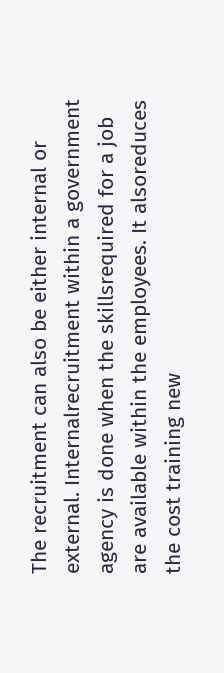The recruitment can also be either internal or external. Internalrecruitment within a government agency is done when the skillsrequired for a job are available within the employees. It alsoreduces the cost training new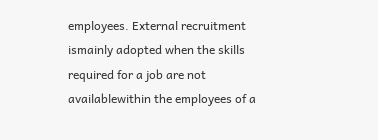employees. External recruitment ismainly adopted when the skills required for a job are not availablewithin the employees of a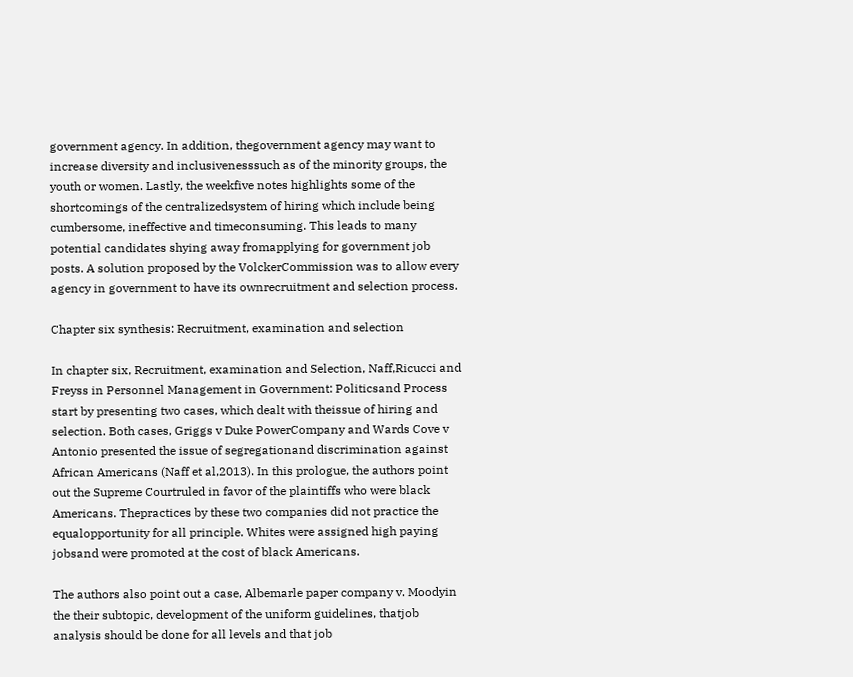government agency. In addition, thegovernment agency may want to increase diversity and inclusivenesssuch as of the minority groups, the youth or women. Lastly, the weekfive notes highlights some of the shortcomings of the centralizedsystem of hiring which include being cumbersome, ineffective and timeconsuming. This leads to many potential candidates shying away fromapplying for government job posts. A solution proposed by the VolckerCommission was to allow every agency in government to have its ownrecruitment and selection process.

Chapter six synthesis: Recruitment, examination and selection

In chapter six, Recruitment, examination and Selection, Naff,Ricucci and Freyss in Personnel Management in Government: Politicsand Process start by presenting two cases, which dealt with theissue of hiring and selection. Both cases, Griggs v Duke PowerCompany and Wards Cove v Antonio presented the issue of segregationand discrimination against African Americans (Naff et al,2013). In this prologue, the authors point out the Supreme Courtruled in favor of the plaintiffs who were black Americans. Thepractices by these two companies did not practice the equalopportunity for all principle. Whites were assigned high paying jobsand were promoted at the cost of black Americans.

The authors also point out a case, Albemarle paper company v. Moodyin the their subtopic, development of the uniform guidelines, thatjob analysis should be done for all levels and that job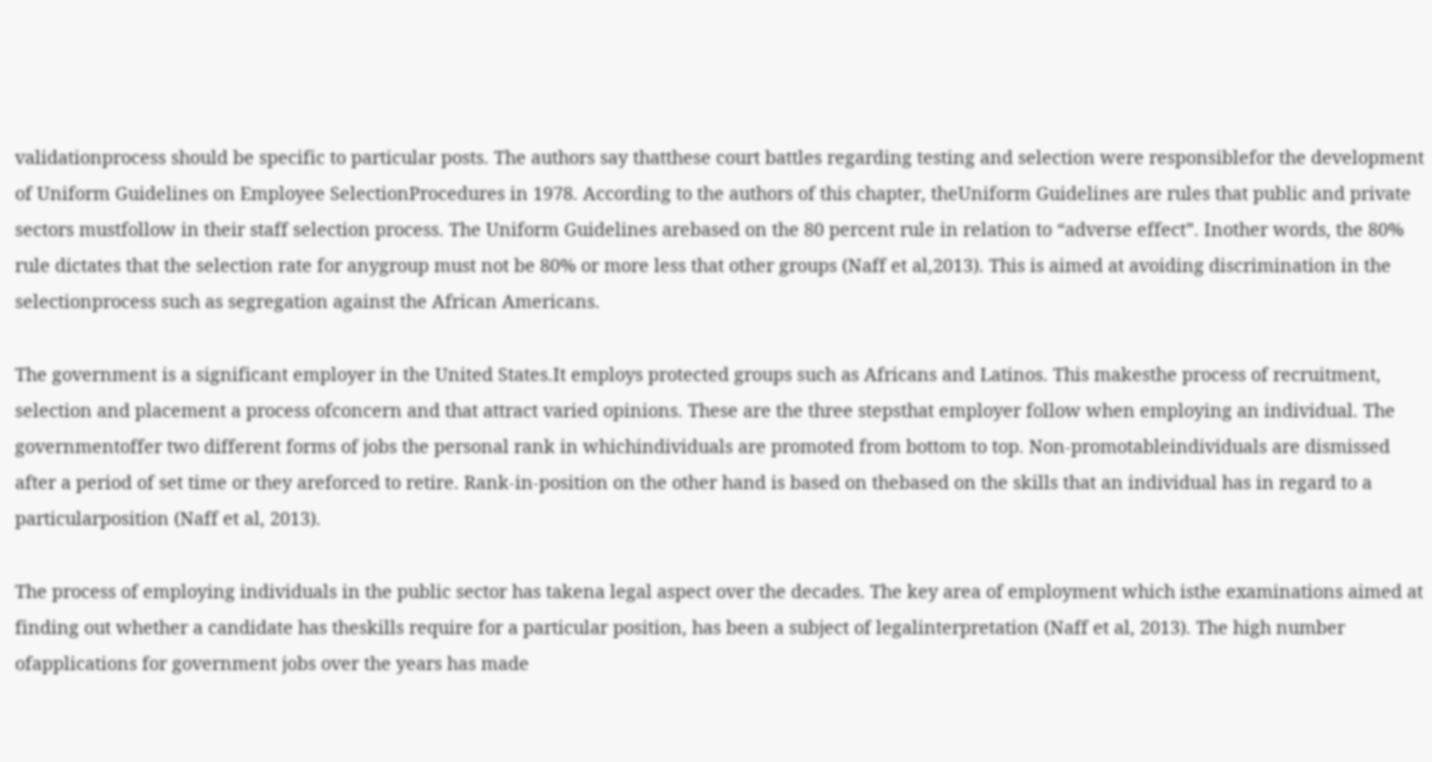validationprocess should be specific to particular posts. The authors say thatthese court battles regarding testing and selection were responsiblefor the development of Uniform Guidelines on Employee SelectionProcedures in 1978. According to the authors of this chapter, theUniform Guidelines are rules that public and private sectors mustfollow in their staff selection process. The Uniform Guidelines arebased on the 80 percent rule in relation to “adverse effect”. Inother words, the 80% rule dictates that the selection rate for anygroup must not be 80% or more less that other groups (Naff et al,2013). This is aimed at avoiding discrimination in the selectionprocess such as segregation against the African Americans.

The government is a significant employer in the United States.It employs protected groups such as Africans and Latinos. This makesthe process of recruitment, selection and placement a process ofconcern and that attract varied opinions. These are the three stepsthat employer follow when employing an individual. The governmentoffer two different forms of jobs the personal rank in whichindividuals are promoted from bottom to top. Non-promotableindividuals are dismissed after a period of set time or they areforced to retire. Rank-in-position on the other hand is based on thebased on the skills that an individual has in regard to a particularposition (Naff et al, 2013).

The process of employing individuals in the public sector has takena legal aspect over the decades. The key area of employment which isthe examinations aimed at finding out whether a candidate has theskills require for a particular position, has been a subject of legalinterpretation (Naff et al, 2013). The high number ofapplications for government jobs over the years has made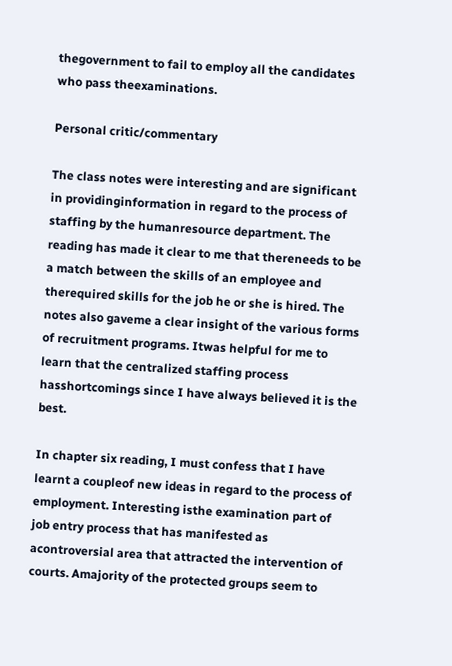thegovernment to fail to employ all the candidates who pass theexaminations.

Personal critic/commentary

The class notes were interesting and are significant in providinginformation in regard to the process of staffing by the humanresource department. The reading has made it clear to me that thereneeds to be a match between the skills of an employee and therequired skills for the job he or she is hired. The notes also gaveme a clear insight of the various forms of recruitment programs. Itwas helpful for me to learn that the centralized staffing process hasshortcomings since I have always believed it is the best.

In chapter six reading, I must confess that I have learnt a coupleof new ideas in regard to the process of employment. Interesting isthe examination part of job entry process that has manifested as acontroversial area that attracted the intervention of courts. Amajority of the protected groups seem to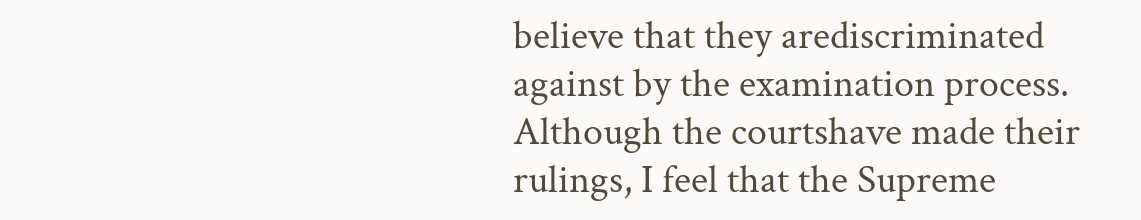believe that they arediscriminated against by the examination process. Although the courtshave made their rulings, I feel that the Supreme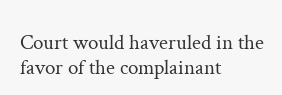Court would haveruled in the favor of the complainant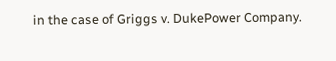in the case of Griggs v. DukePower Company.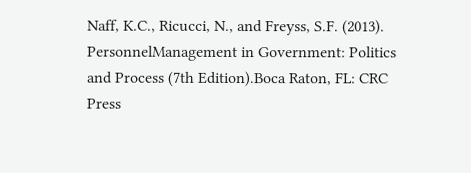Naff, K.C., Ricucci, N., and Freyss, S.F. (2013). PersonnelManagement in Government: Politics and Process (7th Edition).Boca Raton, FL: CRC Press